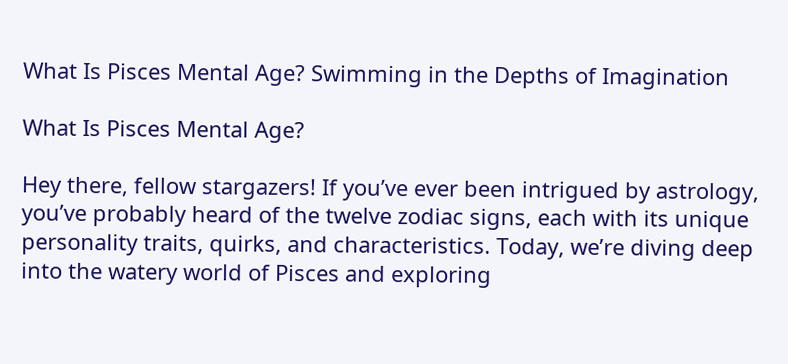What Is Pisces Mental Age? Swimming in the Depths of Imagination

What Is Pisces Mental Age?

Hey there, fellow stargazers! If you’ve ever been intrigued by astrology, you’ve probably heard of the twelve zodiac signs, each with its unique personality traits, quirks, and characteristics. Today, we’re diving deep into the watery world of Pisces and exploring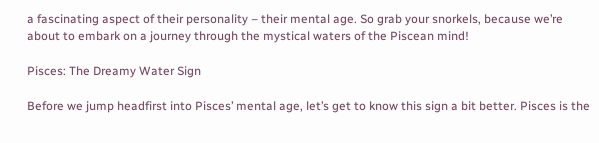a fascinating aspect of their personality – their mental age. So grab your snorkels, because we’re about to embark on a journey through the mystical waters of the Piscean mind!

Pisces: The Dreamy Water Sign

Before we jump headfirst into Pisces’ mental age, let’s get to know this sign a bit better. Pisces is the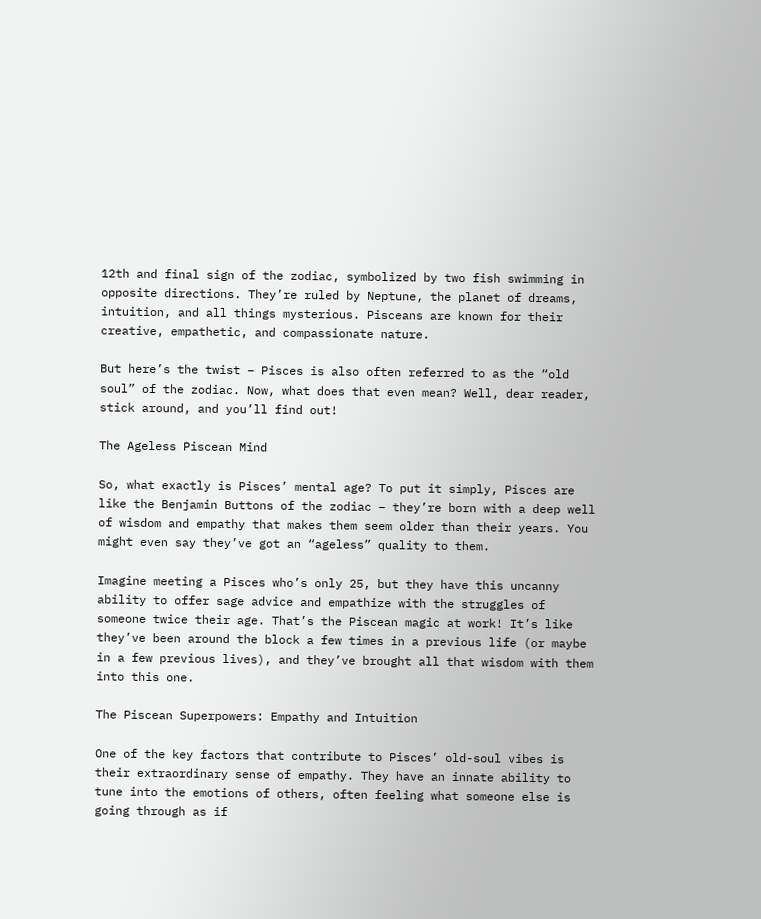12th and final sign of the zodiac, symbolized by two fish swimming in opposite directions. They’re ruled by Neptune, the planet of dreams, intuition, and all things mysterious. Pisceans are known for their creative, empathetic, and compassionate nature.

But here’s the twist – Pisces is also often referred to as the “old soul” of the zodiac. Now, what does that even mean? Well, dear reader, stick around, and you’ll find out!

The Ageless Piscean Mind

So, what exactly is Pisces’ mental age? To put it simply, Pisces are like the Benjamin Buttons of the zodiac – they’re born with a deep well of wisdom and empathy that makes them seem older than their years. You might even say they’ve got an “ageless” quality to them.

Imagine meeting a Pisces who’s only 25, but they have this uncanny ability to offer sage advice and empathize with the struggles of someone twice their age. That’s the Piscean magic at work! It’s like they’ve been around the block a few times in a previous life (or maybe in a few previous lives), and they’ve brought all that wisdom with them into this one.

The Piscean Superpowers: Empathy and Intuition

One of the key factors that contribute to Pisces’ old-soul vibes is their extraordinary sense of empathy. They have an innate ability to tune into the emotions of others, often feeling what someone else is going through as if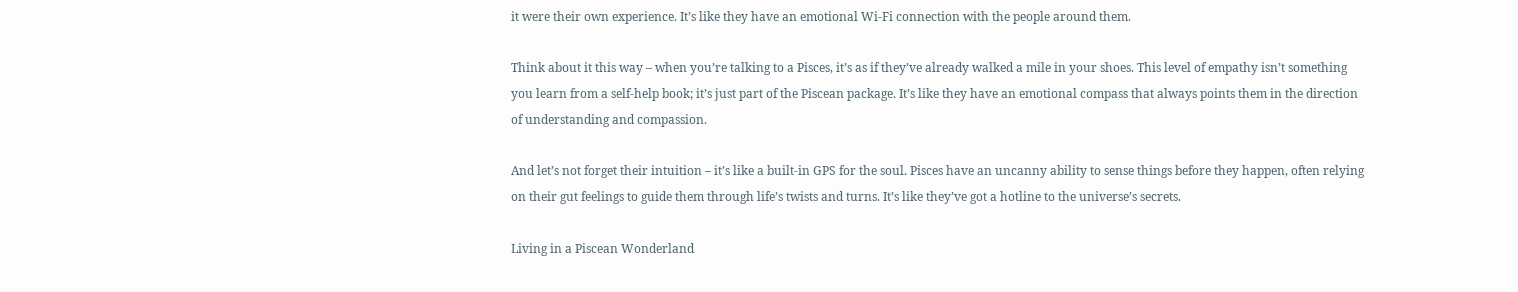it were their own experience. It’s like they have an emotional Wi-Fi connection with the people around them.

Think about it this way – when you’re talking to a Pisces, it’s as if they’ve already walked a mile in your shoes. This level of empathy isn’t something you learn from a self-help book; it’s just part of the Piscean package. It’s like they have an emotional compass that always points them in the direction of understanding and compassion.

And let’s not forget their intuition – it’s like a built-in GPS for the soul. Pisces have an uncanny ability to sense things before they happen, often relying on their gut feelings to guide them through life’s twists and turns. It’s like they’ve got a hotline to the universe’s secrets.

Living in a Piscean Wonderland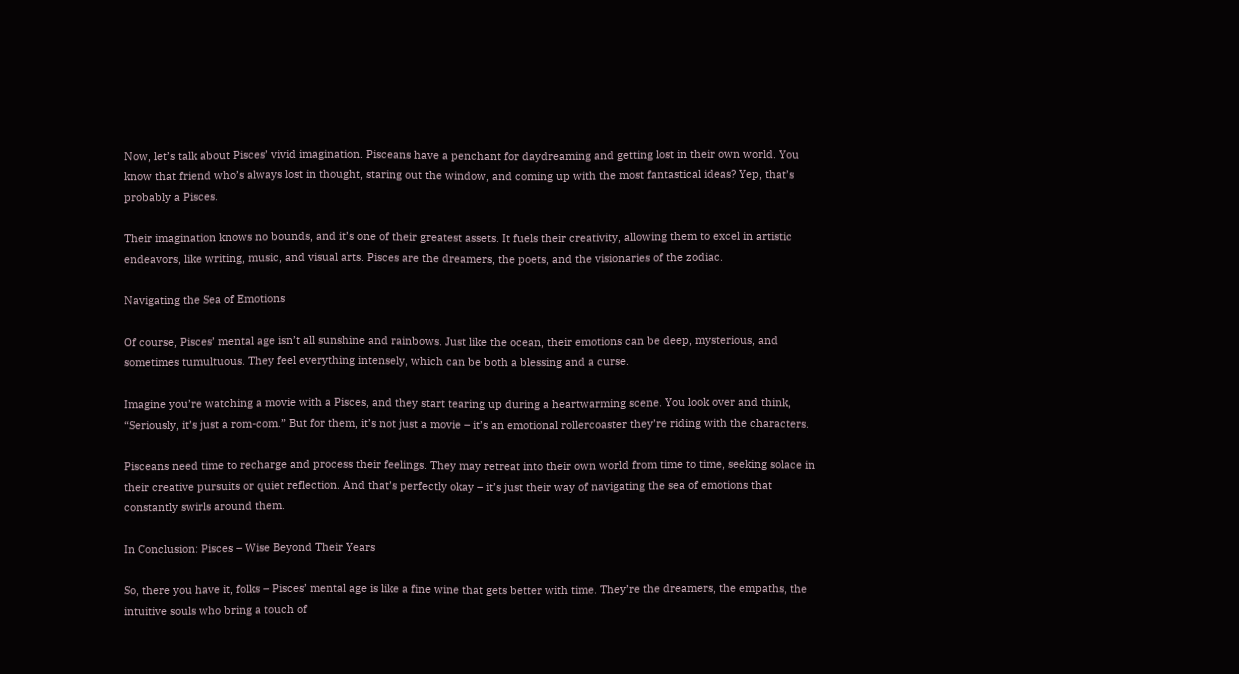Now, let’s talk about Pisces’ vivid imagination. Pisceans have a penchant for daydreaming and getting lost in their own world. You know that friend who’s always lost in thought, staring out the window, and coming up with the most fantastical ideas? Yep, that’s probably a Pisces.

Their imagination knows no bounds, and it’s one of their greatest assets. It fuels their creativity, allowing them to excel in artistic endeavors, like writing, music, and visual arts. Pisces are the dreamers, the poets, and the visionaries of the zodiac.

Navigating the Sea of Emotions

Of course, Pisces’ mental age isn’t all sunshine and rainbows. Just like the ocean, their emotions can be deep, mysterious, and sometimes tumultuous. They feel everything intensely, which can be both a blessing and a curse.

Imagine you’re watching a movie with a Pisces, and they start tearing up during a heartwarming scene. You look over and think, “Seriously, it’s just a rom-com.” But for them, it’s not just a movie – it’s an emotional rollercoaster they’re riding with the characters.

Pisceans need time to recharge and process their feelings. They may retreat into their own world from time to time, seeking solace in their creative pursuits or quiet reflection. And that’s perfectly okay – it’s just their way of navigating the sea of emotions that constantly swirls around them.

In Conclusion: Pisces – Wise Beyond Their Years

So, there you have it, folks – Pisces’ mental age is like a fine wine that gets better with time. They’re the dreamers, the empaths, the intuitive souls who bring a touch of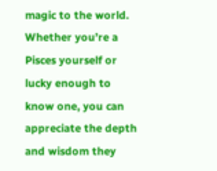magic to the world. Whether you’re a Pisces yourself or lucky enough to know one, you can appreciate the depth and wisdom they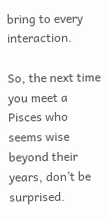bring to every interaction.

So, the next time you meet a Pisces who seems wise beyond their years, don’t be surprised.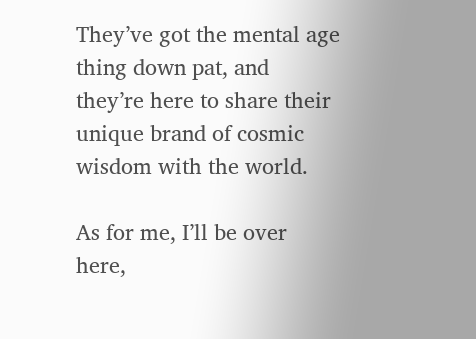They’ve got the mental age thing down pat, and they’re here to share their unique brand of cosmic wisdom with the world.

As for me, I’ll be over here,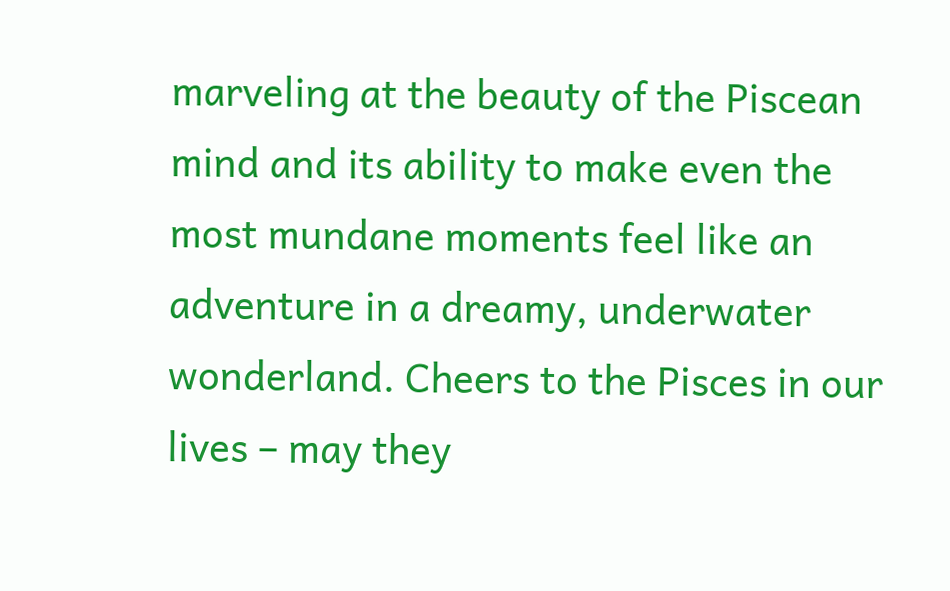marveling at the beauty of the Piscean mind and its ability to make even the most mundane moments feel like an adventure in a dreamy, underwater wonderland. Cheers to the Pisces in our lives – may they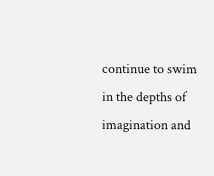continue to swim in the depths of imagination and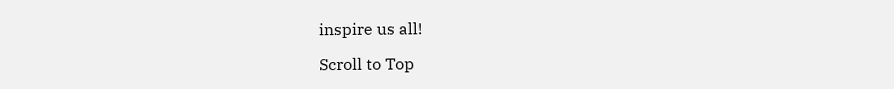inspire us all!

Scroll to Top